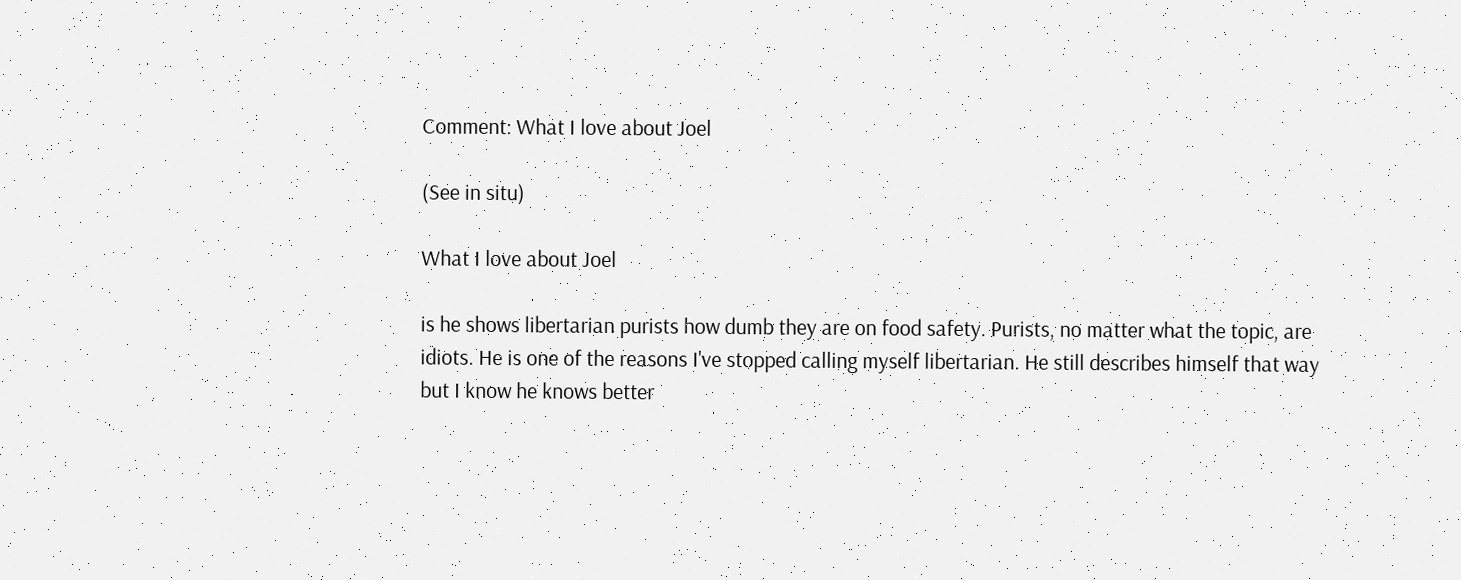Comment: What I love about Joel

(See in situ)

What I love about Joel

is he shows libertarian purists how dumb they are on food safety. Purists, no matter what the topic, are idiots. He is one of the reasons I've stopped calling myself libertarian. He still describes himself that way but I know he knows better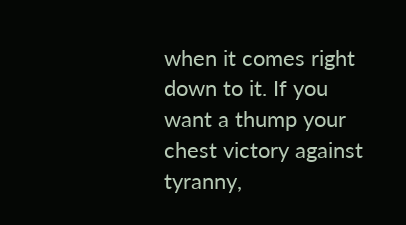when it comes right down to it. If you want a thump your chest victory against tyranny,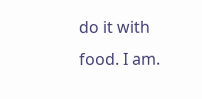do it with food. I am.